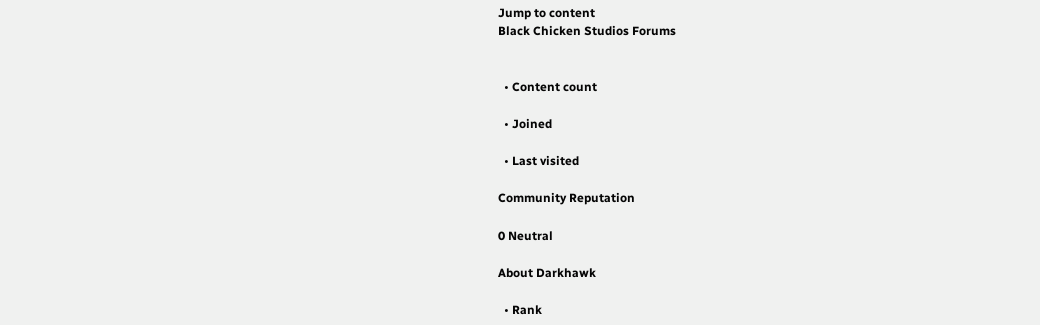Jump to content
Black Chicken Studios Forums


  • Content count

  • Joined

  • Last visited

Community Reputation

0 Neutral

About Darkhawk

  • Rank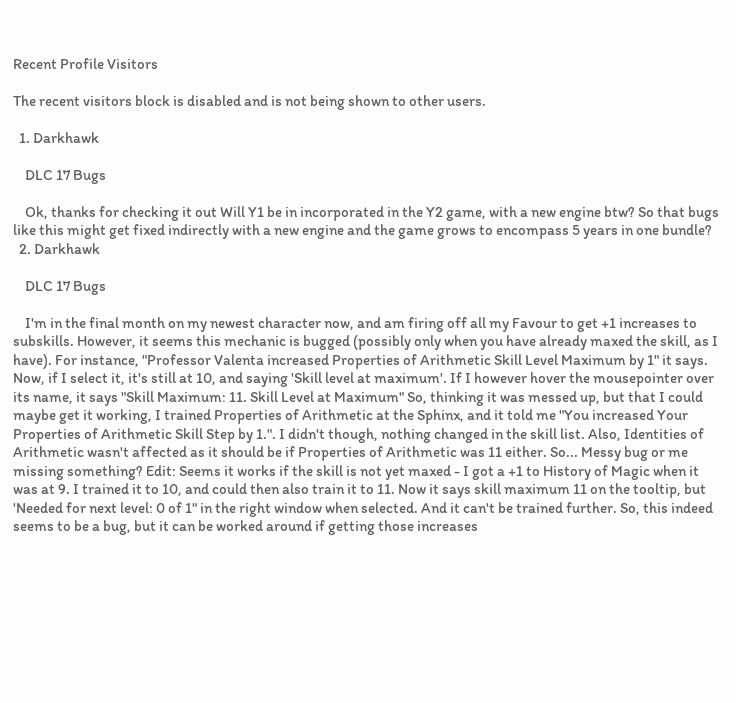Recent Profile Visitors

The recent visitors block is disabled and is not being shown to other users.

  1. Darkhawk

    DLC 17 Bugs

    Ok, thanks for checking it out Will Y1 be in incorporated in the Y2 game, with a new engine btw? So that bugs like this might get fixed indirectly with a new engine and the game grows to encompass 5 years in one bundle?
  2. Darkhawk

    DLC 17 Bugs

    I'm in the final month on my newest character now, and am firing off all my Favour to get +1 increases to subskills. However, it seems this mechanic is bugged (possibly only when you have already maxed the skill, as I have). For instance, "Professor Valenta increased Properties of Arithmetic Skill Level Maximum by 1" it says. Now, if I select it, it's still at 10, and saying 'Skill level at maximum'. If I however hover the mousepointer over its name, it says "Skill Maximum: 11. Skill Level at Maximum" So, thinking it was messed up, but that I could maybe get it working, I trained Properties of Arithmetic at the Sphinx, and it told me "You increased Your Properties of Arithmetic Skill Step by 1.". I didn't though, nothing changed in the skill list. Also, Identities of Arithmetic wasn't affected as it should be if Properties of Arithmetic was 11 either. So... Messy bug or me missing something? Edit: Seems it works if the skill is not yet maxed - I got a +1 to History of Magic when it was at 9. I trained it to 10, and could then also train it to 11. Now it says skill maximum 11 on the tooltip, but 'Needed for next level: 0 of 1" in the right window when selected. And it can't be trained further. So, this indeed seems to be a bug, but it can be worked around if getting those increases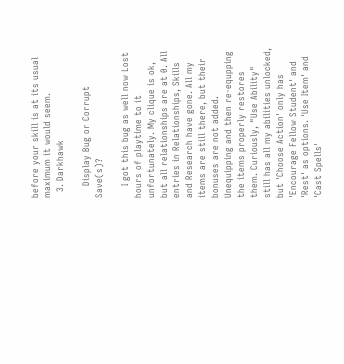before your skill is at its usual maximum it would seem.
  3. Darkhawk

    Display Bug or Corrupt Save(s)?

    I got this bug as well now Lost hours of playtime to it unfortunately. My clique is ok, but all relationships are at 0. All entries in Relationships, Skills and Research have gone. All my items are still there, but their bonuses are not added. Unequipping and then re-equpping the items properly restores them. Curiously, "Use Ability" still has all my abilities unlocked, but 'Choose Action' only has 'Encourage Fellow Student' and 'Rest' as options. 'Use Item' and 'Cast Spells'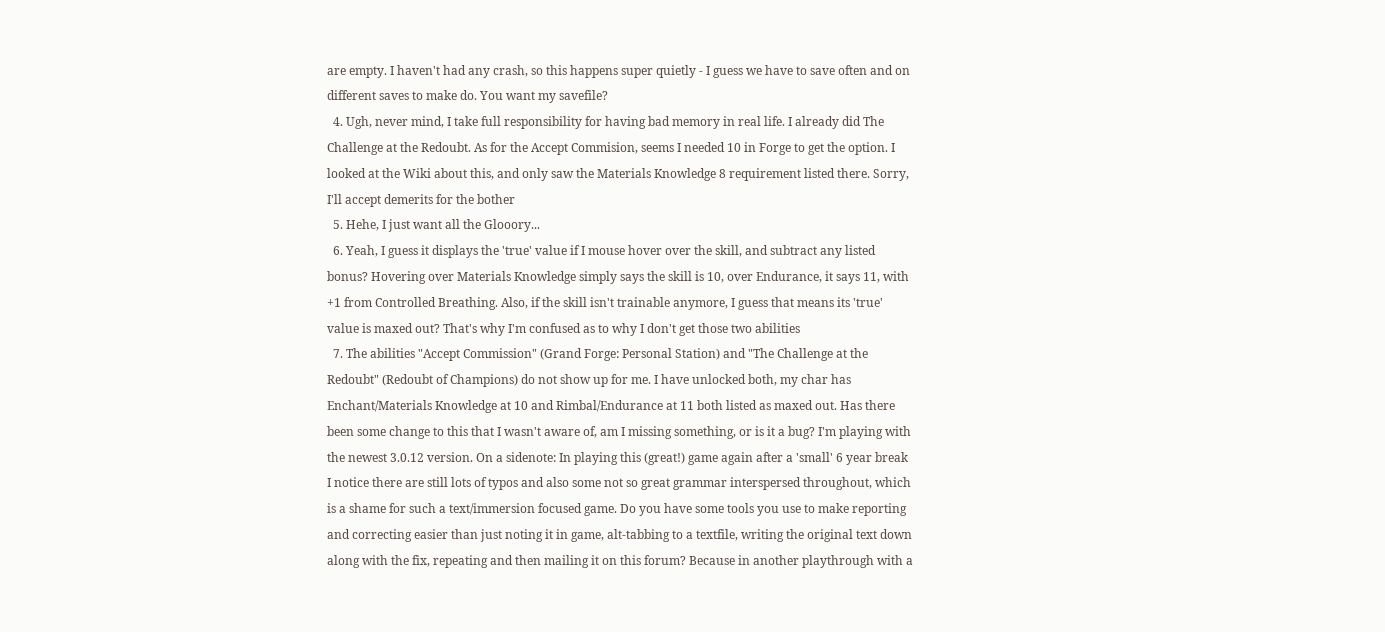are empty. I haven't had any crash, so this happens super quietly - I guess we have to save often and on different saves to make do. You want my savefile?
  4. Ugh, never mind, I take full responsibility for having bad memory in real life. I already did The Challenge at the Redoubt. As for the Accept Commision, seems I needed 10 in Forge to get the option. I looked at the Wiki about this, and only saw the Materials Knowledge 8 requirement listed there. Sorry, I'll accept demerits for the bother
  5. Hehe, I just want all the Glooory...
  6. Yeah, I guess it displays the 'true' value if I mouse hover over the skill, and subtract any listed bonus? Hovering over Materials Knowledge simply says the skill is 10, over Endurance, it says 11, with +1 from Controlled Breathing. Also, if the skill isn't trainable anymore, I guess that means its 'true' value is maxed out? That's why I'm confused as to why I don't get those two abilities
  7. The abilities "Accept Commission" (Grand Forge: Personal Station) and "The Challenge at the Redoubt" (Redoubt of Champions) do not show up for me. I have unlocked both, my char has Enchant/Materials Knowledge at 10 and Rimbal/Endurance at 11 both listed as maxed out. Has there been some change to this that I wasn't aware of, am I missing something, or is it a bug? I'm playing with the newest 3.0.12 version. On a sidenote: In playing this (great!) game again after a 'small' 6 year break I notice there are still lots of typos and also some not so great grammar interspersed throughout, which is a shame for such a text/immersion focused game. Do you have some tools you use to make reporting and correcting easier than just noting it in game, alt-tabbing to a textfile, writing the original text down along with the fix, repeating and then mailing it on this forum? Because in another playthrough with a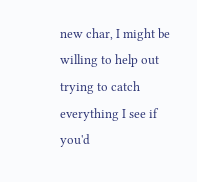new char, I might be willing to help out trying to catch everything I see if you'd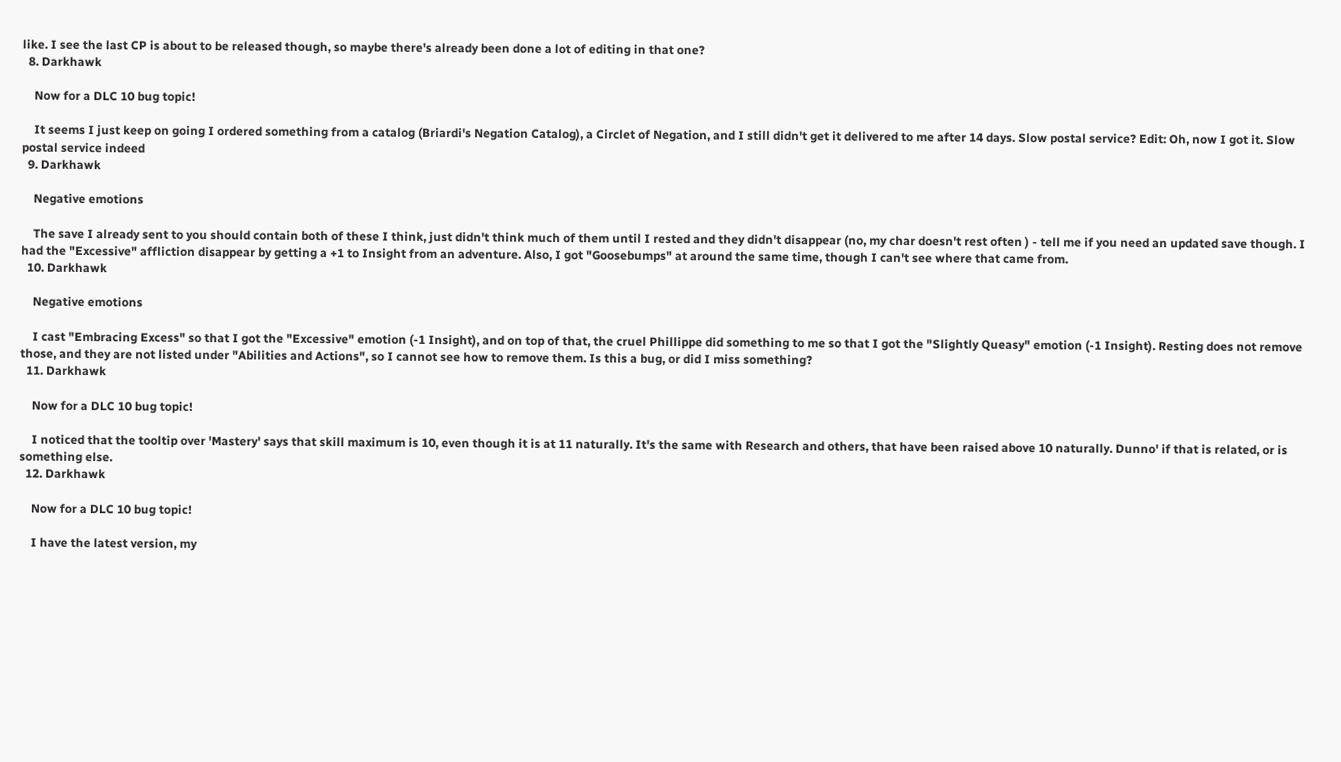like. I see the last CP is about to be released though, so maybe there's already been done a lot of editing in that one?
  8. Darkhawk

    Now for a DLC 10 bug topic!

    It seems I just keep on going I ordered something from a catalog (Briardi's Negation Catalog), a Circlet of Negation, and I still didn't get it delivered to me after 14 days. Slow postal service? Edit: Oh, now I got it. Slow postal service indeed
  9. Darkhawk

    Negative emotions

    The save I already sent to you should contain both of these I think, just didn't think much of them until I rested and they didn't disappear (no, my char doesn't rest often ) - tell me if you need an updated save though. I had the "Excessive" affliction disappear by getting a +1 to Insight from an adventure. Also, I got "Goosebumps" at around the same time, though I can't see where that came from.
  10. Darkhawk

    Negative emotions

    I cast "Embracing Excess" so that I got the "Excessive" emotion (-1 Insight), and on top of that, the cruel Phillippe did something to me so that I got the "Slightly Queasy" emotion (-1 Insight). Resting does not remove those, and they are not listed under "Abilities and Actions", so I cannot see how to remove them. Is this a bug, or did I miss something?
  11. Darkhawk

    Now for a DLC 10 bug topic!

    I noticed that the tooltip over 'Mastery' says that skill maximum is 10, even though it is at 11 naturally. It's the same with Research and others, that have been raised above 10 naturally. Dunno' if that is related, or is something else.
  12. Darkhawk

    Now for a DLC 10 bug topic!

    I have the latest version, my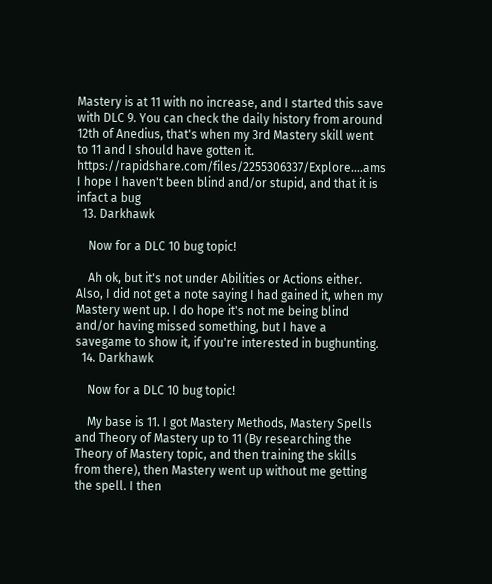Mastery is at 11 with no increase, and I started this save with DLC 9. You can check the daily history from around 12th of Anedius, that's when my 3rd Mastery skill went to 11 and I should have gotten it. https://rapidshare.com/files/2255306337/Explore....ams I hope I haven't been blind and/or stupid, and that it is infact a bug
  13. Darkhawk

    Now for a DLC 10 bug topic!

    Ah ok, but it's not under Abilities or Actions either. Also, I did not get a note saying I had gained it, when my Mastery went up. I do hope it's not me being blind and/or having missed something, but I have a savegame to show it, if you're interested in bughunting.
  14. Darkhawk

    Now for a DLC 10 bug topic!

    My base is 11. I got Mastery Methods, Mastery Spells and Theory of Mastery up to 11 (By researching the Theory of Mastery topic, and then training the skills from there), then Mastery went up without me getting the spell. I then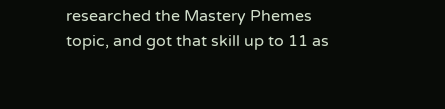researched the Mastery Phemes topic, and got that skill up to 11 as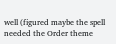well (figured maybe the spell needed the Order theme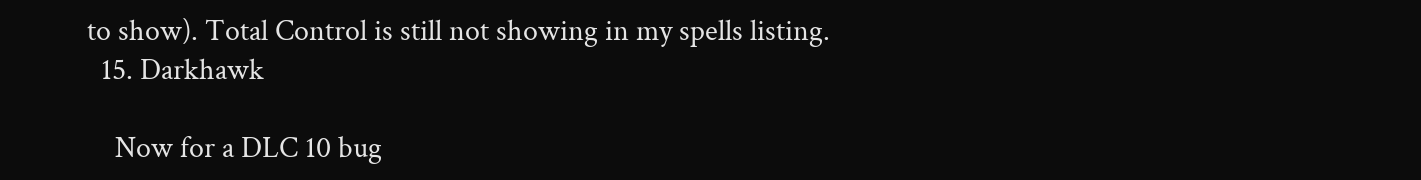to show). Total Control is still not showing in my spells listing.
  15. Darkhawk

    Now for a DLC 10 bug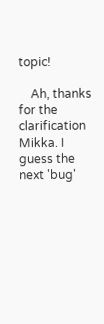topic!

    Ah, thanks for the clarification Mikka. I guess the next 'bug'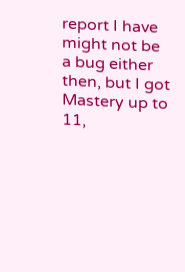report I have might not be a bug either then, but I got Mastery up to 11,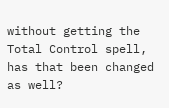without getting the Total Control spell, has that been changed as well?